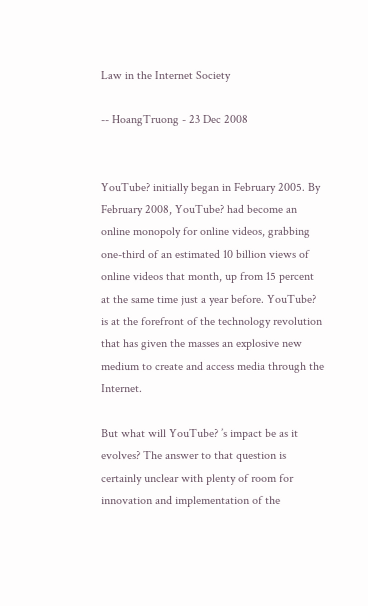Law in the Internet Society

-- HoangTruong - 23 Dec 2008


YouTube? initially began in February 2005. By February 2008, YouTube? had become an online monopoly for online videos, grabbing one-third of an estimated 10 billion views of online videos that month, up from 15 percent at the same time just a year before. YouTube? is at the forefront of the technology revolution that has given the masses an explosive new medium to create and access media through the Internet.

But what will YouTube? ’s impact be as it evolves? The answer to that question is certainly unclear with plenty of room for innovation and implementation of the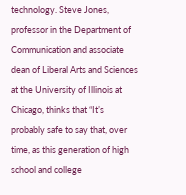technology. Steve Jones, professor in the Department of Communication and associate dean of Liberal Arts and Sciences at the University of Illinois at Chicago, thinks that “It’s probably safe to say that, over time, as this generation of high school and college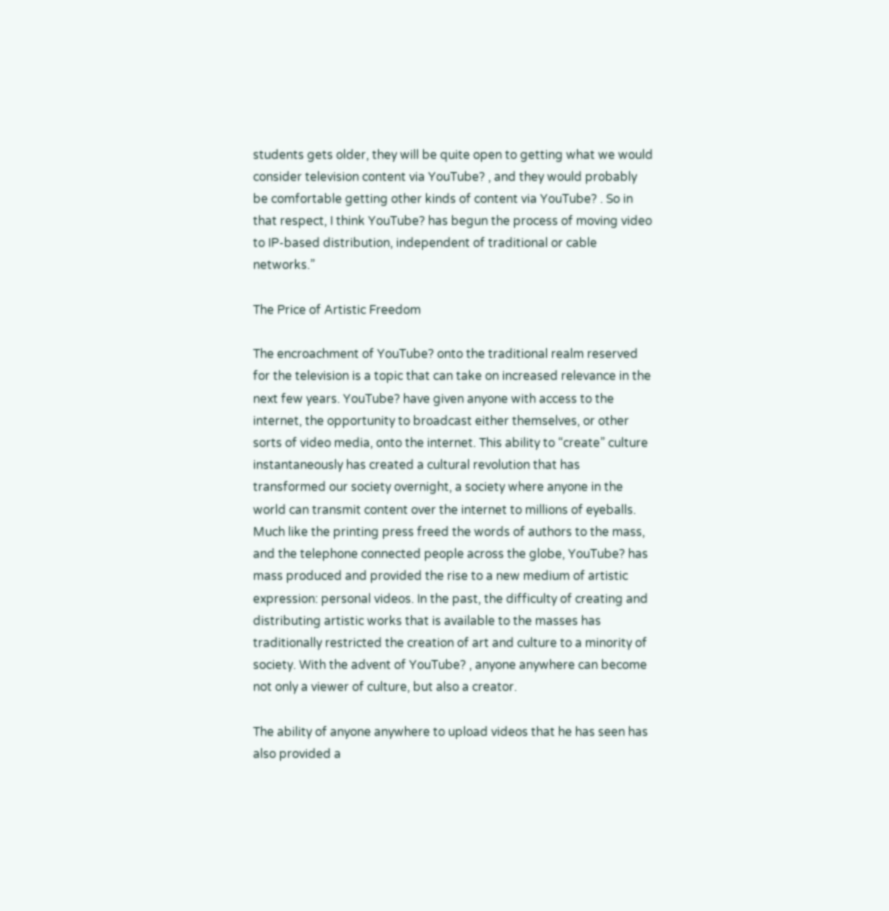students gets older, they will be quite open to getting what we would consider television content via YouTube? , and they would probably be comfortable getting other kinds of content via YouTube? . So in that respect, I think YouTube? has begun the process of moving video to IP-based distribution, independent of traditional or cable networks.”

The Price of Artistic Freedom

The encroachment of YouTube? onto the traditional realm reserved for the television is a topic that can take on increased relevance in the next few years. YouTube? have given anyone with access to the internet, the opportunity to broadcast either themselves, or other sorts of video media, onto the internet. This ability to “create” culture instantaneously has created a cultural revolution that has transformed our society overnight, a society where anyone in the world can transmit content over the internet to millions of eyeballs. Much like the printing press freed the words of authors to the mass, and the telephone connected people across the globe, YouTube? has mass produced and provided the rise to a new medium of artistic expression: personal videos. In the past, the difficulty of creating and distributing artistic works that is available to the masses has traditionally restricted the creation of art and culture to a minority of society. With the advent of YouTube? , anyone anywhere can become not only a viewer of culture, but also a creator.

The ability of anyone anywhere to upload videos that he has seen has also provided a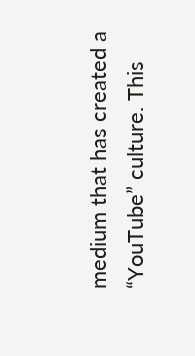medium that has created a “YouTube” culture. This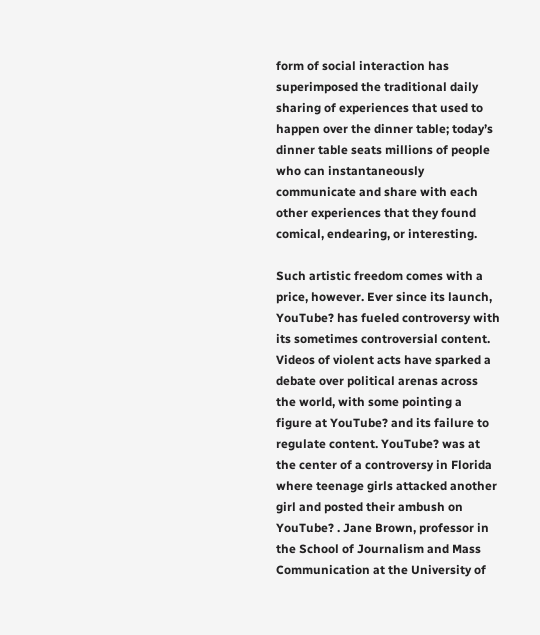form of social interaction has superimposed the traditional daily sharing of experiences that used to happen over the dinner table; today’s dinner table seats millions of people who can instantaneously communicate and share with each other experiences that they found comical, endearing, or interesting.

Such artistic freedom comes with a price, however. Ever since its launch, YouTube? has fueled controversy with its sometimes controversial content. Videos of violent acts have sparked a debate over political arenas across the world, with some pointing a figure at YouTube? and its failure to regulate content. YouTube? was at the center of a controversy in Florida where teenage girls attacked another girl and posted their ambush on YouTube? . Jane Brown, professor in the School of Journalism and Mass Communication at the University of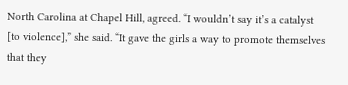North Carolina at Chapel Hill, agreed. “I wouldn’t say it’s a catalyst [to violence],” she said. “It gave the girls a way to promote themselves that they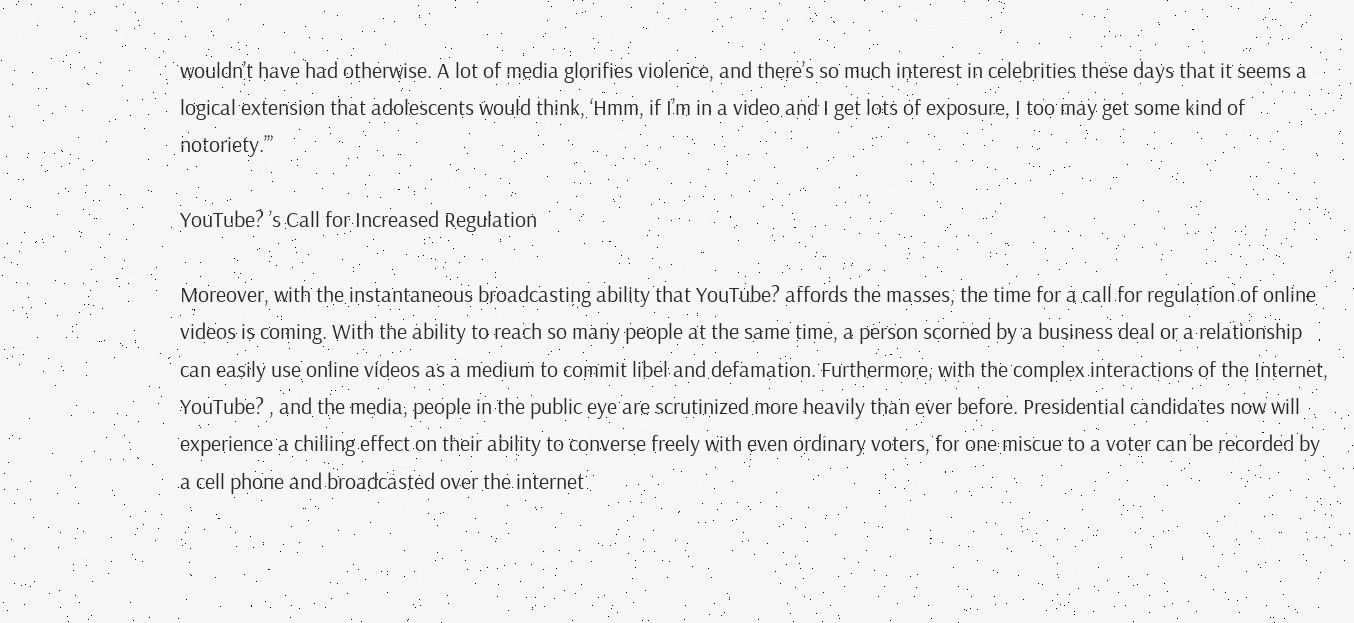wouldn’t have had otherwise. A lot of media glorifies violence, and there’s so much interest in celebrities these days that it seems a logical extension that adolescents would think, ‘Hmm, if I’m in a video and I get lots of exposure, I too may get some kind of notoriety.’”

YouTube? ’s Call for Increased Regulation

Moreover, with the instantaneous broadcasting ability that YouTube? affords the masses, the time for a call for regulation of online videos is coming. With the ability to reach so many people at the same time, a person scorned by a business deal or a relationship can easily use online videos as a medium to commit libel and defamation. Furthermore, with the complex interactions of the Internet, YouTube? , and the media, people in the public eye are scrutinized more heavily than ever before. Presidential candidates now will experience a chilling effect on their ability to converse freely with even ordinary voters, for one miscue to a voter can be recorded by a cell phone and broadcasted over the internet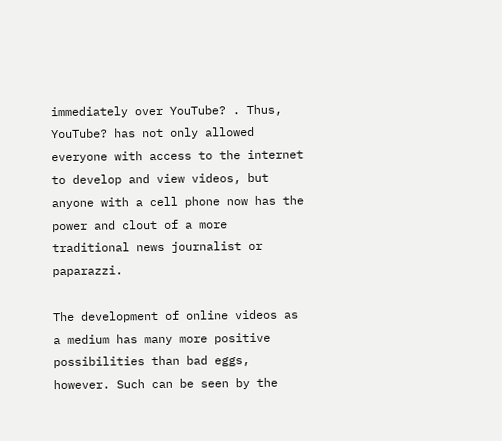immediately over YouTube? . Thus, YouTube? has not only allowed everyone with access to the internet to develop and view videos, but anyone with a cell phone now has the power and clout of a more traditional news journalist or paparazzi.

The development of online videos as a medium has many more positive possibilities than bad eggs, however. Such can be seen by the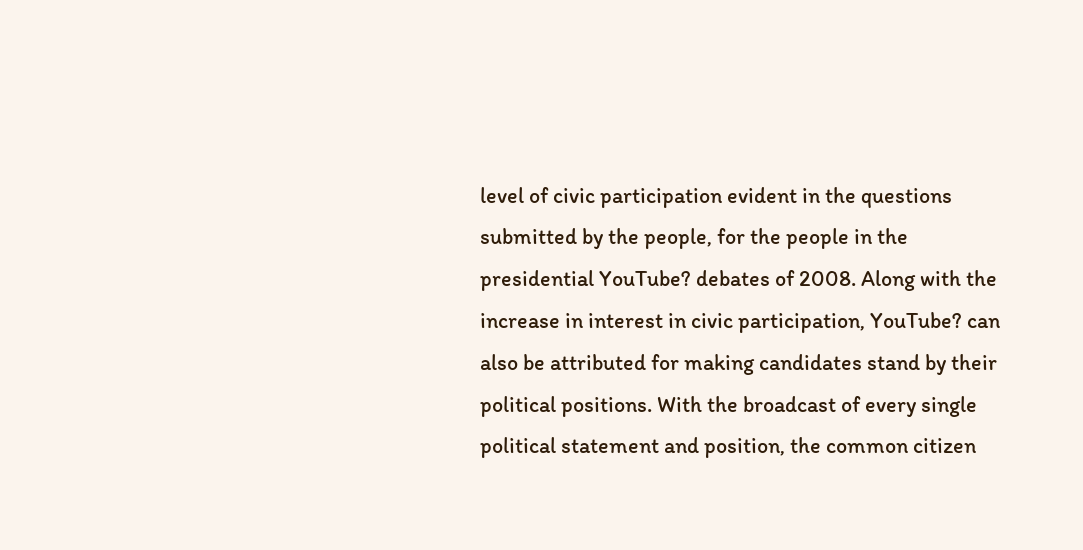level of civic participation evident in the questions submitted by the people, for the people in the presidential YouTube? debates of 2008. Along with the increase in interest in civic participation, YouTube? can also be attributed for making candidates stand by their political positions. With the broadcast of every single political statement and position, the common citizen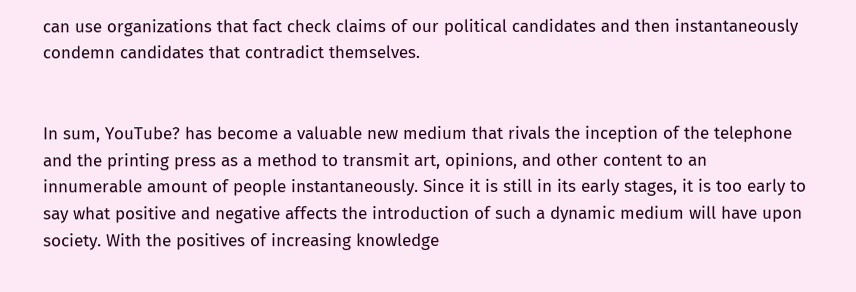can use organizations that fact check claims of our political candidates and then instantaneously condemn candidates that contradict themselves.


In sum, YouTube? has become a valuable new medium that rivals the inception of the telephone and the printing press as a method to transmit art, opinions, and other content to an innumerable amount of people instantaneously. Since it is still in its early stages, it is too early to say what positive and negative affects the introduction of such a dynamic medium will have upon society. With the positives of increasing knowledge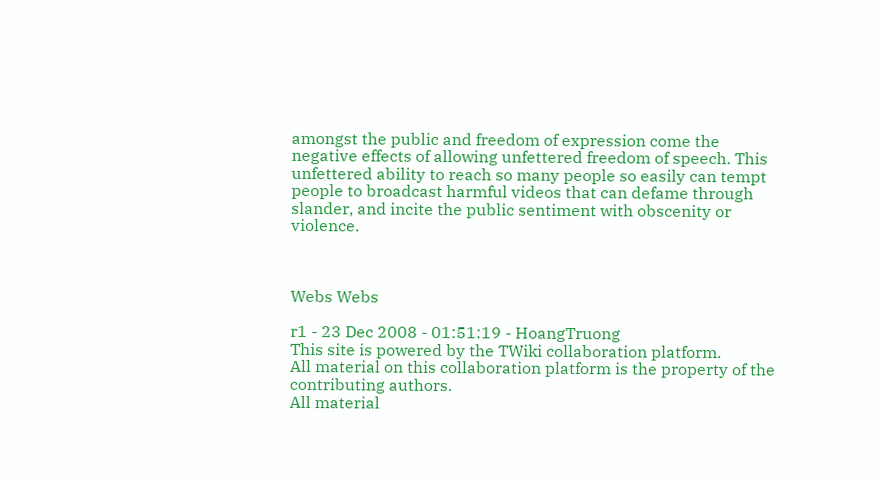amongst the public and freedom of expression come the negative effects of allowing unfettered freedom of speech. This unfettered ability to reach so many people so easily can tempt people to broadcast harmful videos that can defame through slander, and incite the public sentiment with obscenity or violence.



Webs Webs

r1 - 23 Dec 2008 - 01:51:19 - HoangTruong
This site is powered by the TWiki collaboration platform.
All material on this collaboration platform is the property of the contributing authors.
All material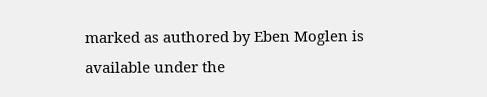marked as authored by Eben Moglen is available under the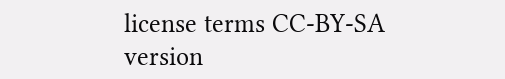license terms CC-BY-SA version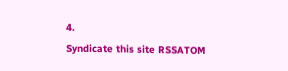4.
Syndicate this site RSSATOM